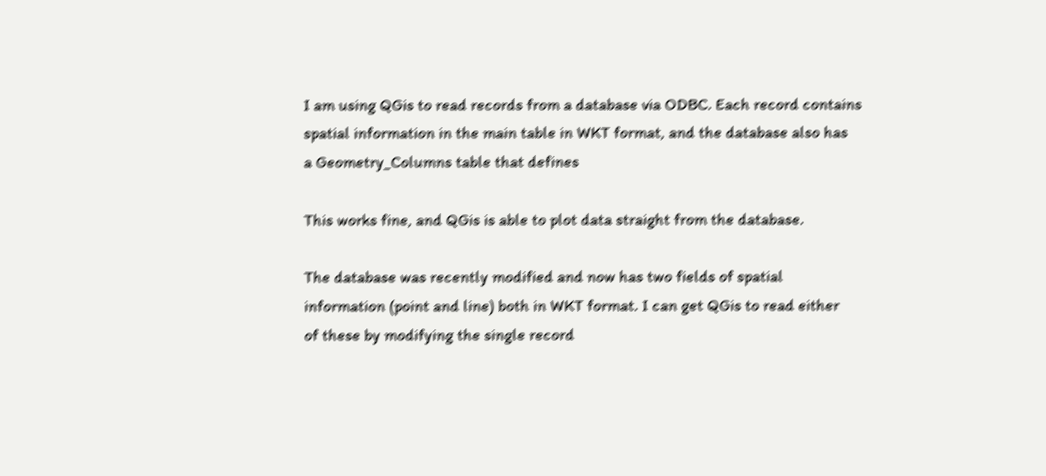I am using QGis to read records from a database via ODBC. Each record contains
spatial information in the main table in WKT format, and the database also has
a Geometry_Columns table that defines

This works fine, and QGis is able to plot data straight from the database.

The database was recently modified and now has two fields of spatial
information (point and line) both in WKT format. I can get QGis to read either
of these by modifying the single record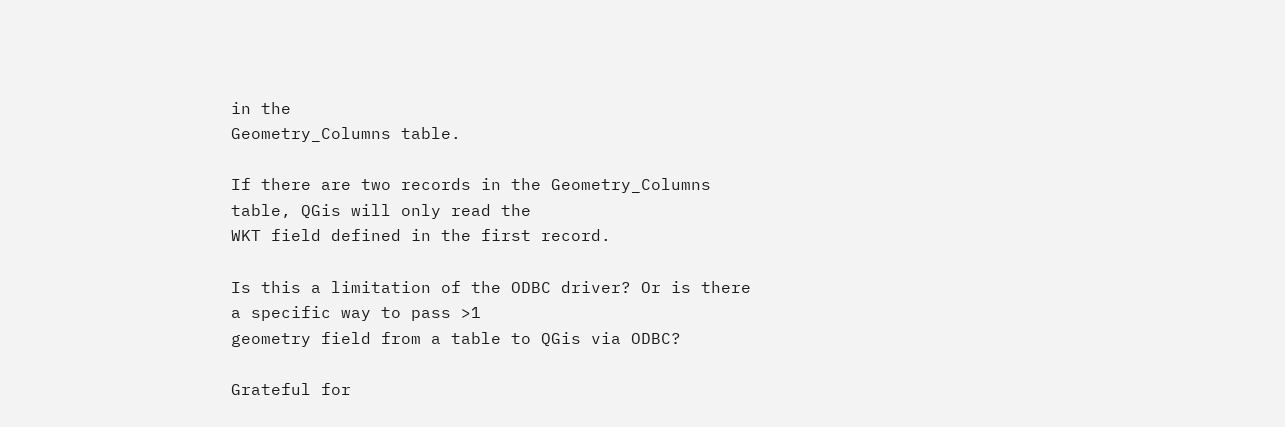in the
Geometry_Columns table.

If there are two records in the Geometry_Columns table, QGis will only read the
WKT field defined in the first record.

Is this a limitation of the ODBC driver? Or is there a specific way to pass >1
geometry field from a table to QGis via ODBC?

Grateful for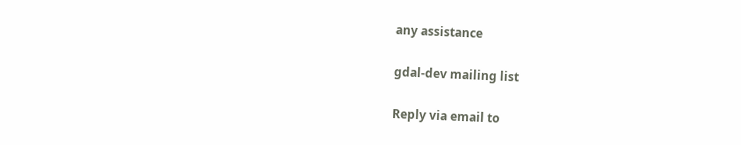any assistance

gdal-dev mailing list

Reply via email to